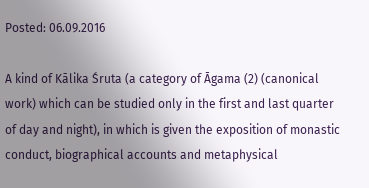Posted: 06.09.2016

A kind of Kālika Śruta (a category of Āgama (2) (canonical work) which can be studied only in the first and last quarter of day and night), in which is given the exposition of monastic conduct, biographical accounts and metaphysical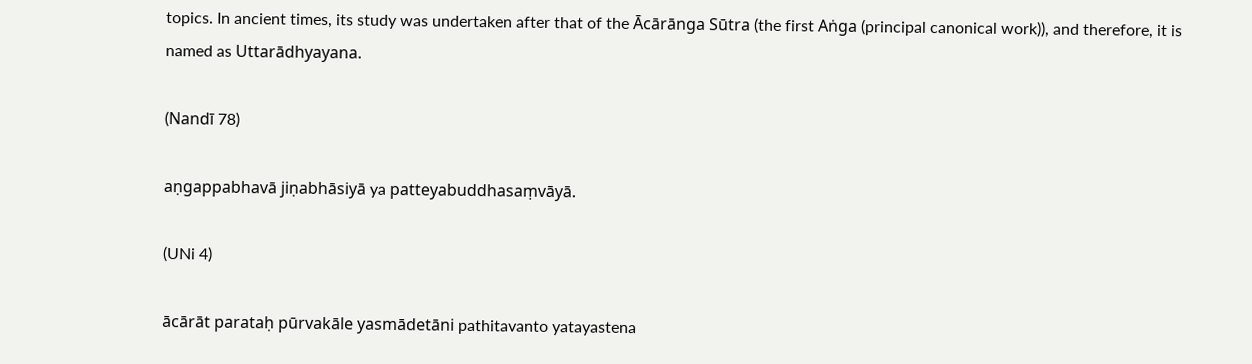topics. In ancient times, its study was undertaken after that of the Ācārānga Sūtra (the first Aṅga (principal canonical work)), and therefore, it is named as Uttarādhyayana.

(Nandī 78)

aṇgappabhavā jiṇabhāsiyā ya patteyabuddhasaṃvāyā.

(UNi 4)

ācārāt parataḥ pūrvakāle yasmādetāni pathitavanto yatayastena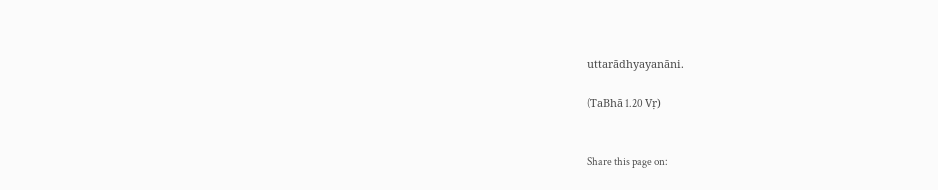uttarādhyayanāni.

(TaBhā 1.20 Vṛ)


Share this page on: